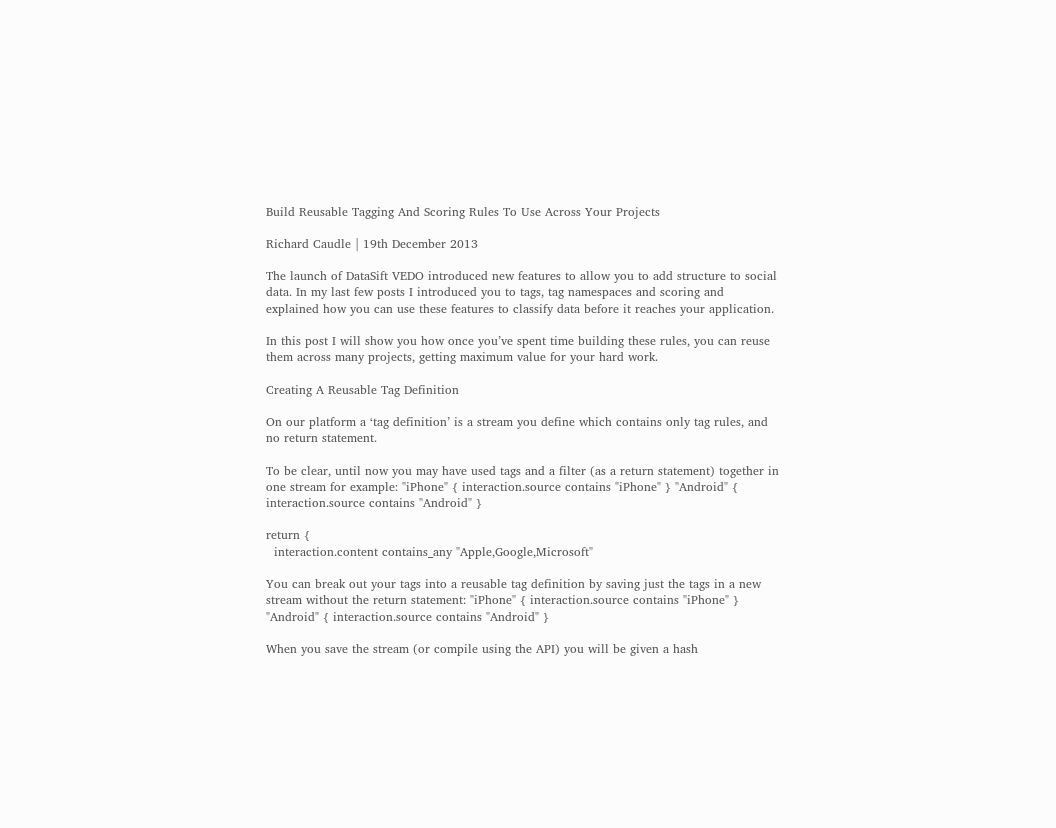Build Reusable Tagging And Scoring Rules To Use Across Your Projects

Richard Caudle | 19th December 2013

The launch of DataSift VEDO introduced new features to allow you to add structure to social data. In my last few posts I introduced you to tags, tag namespaces and scoring and explained how you can use these features to classify data before it reaches your application.

In this post I will show you how once you’ve spent time building these rules, you can reuse them across many projects, getting maximum value for your hard work.

Creating A Reusable Tag Definition

On our platform a ‘tag definition’ is a stream you define which contains only tag rules, and no return statement.

To be clear, until now you may have used tags and a filter (as a return statement) together in one stream for example: "iPhone" { interaction.source contains "iPhone" } "Android" { interaction.source contains "Android" }

return {
  interaction.content contains_any "Apple,Google,Microsoft"

You can break out your tags into a reusable tag definition by saving just the tags in a new stream without the return statement: "iPhone" { interaction.source contains "iPhone" } "Android" { interaction.source contains "Android" }

When you save the stream (or compile using the API) you will be given a hash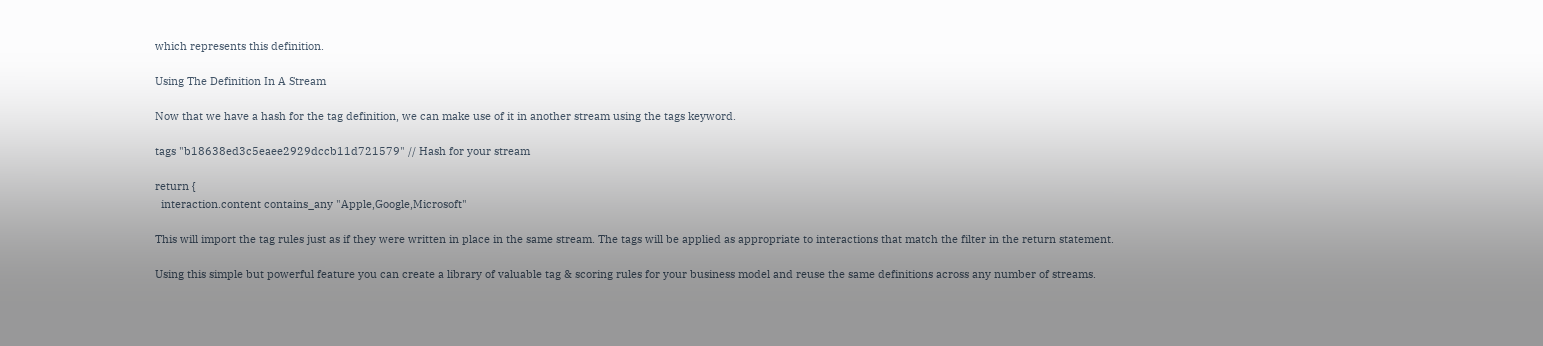which represents this definition.

Using The Definition In A Stream

Now that we have a hash for the tag definition, we can make use of it in another stream using the tags keyword.

tags "b18638ed3c5eaee2929dccb11d721579" // Hash for your stream

return {
  interaction.content contains_any "Apple,Google,Microsoft"

This will import the tag rules just as if they were written in place in the same stream. The tags will be applied as appropriate to interactions that match the filter in the return statement.

Using this simple but powerful feature you can create a library of valuable tag & scoring rules for your business model and reuse the same definitions across any number of streams.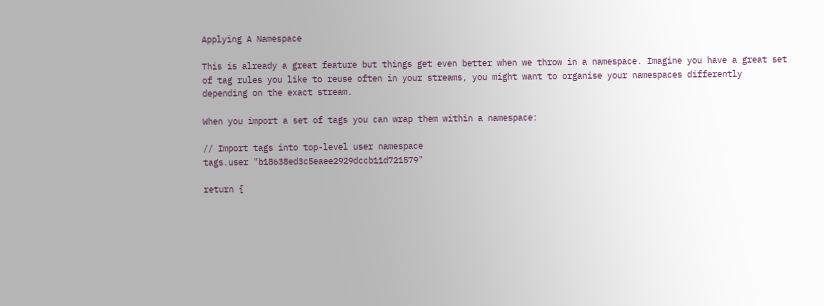Applying A Namespace

This is already a great feature but things get even better when we throw in a namespace. Imagine you have a great set of tag rules you like to reuse often in your streams, you might want to organise your namespaces differently depending on the exact stream.

When you import a set of tags you can wrap them within a namespace:

// Import tags into top-level user namespace
tags.user "b18638ed3c5eaee2929dccb11d721579"

return {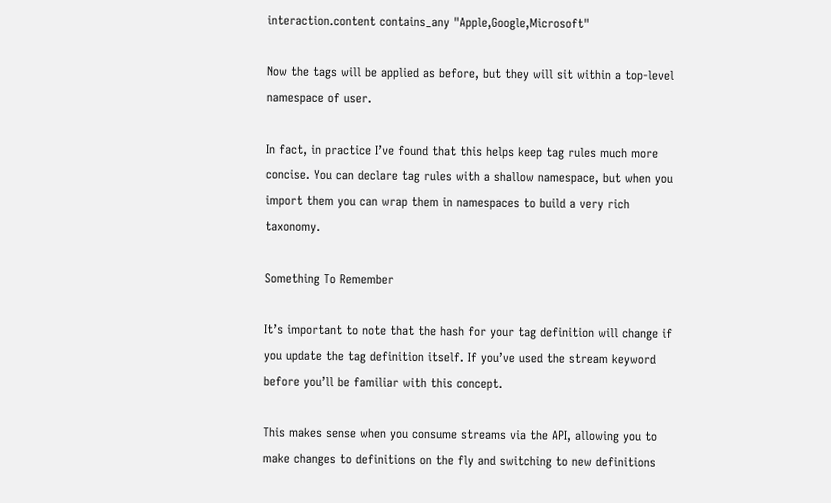interaction.content contains_any "Apple,Google,Microsoft"

Now the tags will be applied as before, but they will sit within a top-level namespace of user.

In fact, in practice I’ve found that this helps keep tag rules much more concise. You can declare tag rules with a shallow namespace, but when you import them you can wrap them in namespaces to build a very rich taxonomy.

Something To Remember

It’s important to note that the hash for your tag definition will change if you update the tag definition itself. If you’ve used the stream keyword before you’ll be familiar with this concept.

This makes sense when you consume streams via the API, allowing you to make changes to definitions on the fly and switching to new definitions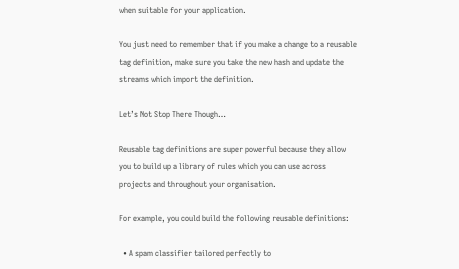when suitable for your application.

You just need to remember that if you make a change to a reusable tag definition, make sure you take the new hash and update the streams which import the definition.

Let’s Not Stop There Though…

Reusable tag definitions are super powerful because they allow you to build up a library of rules which you can use across projects and throughout your organisation.

For example, you could build the following reusable definitions:

  • A spam classifier tailored perfectly to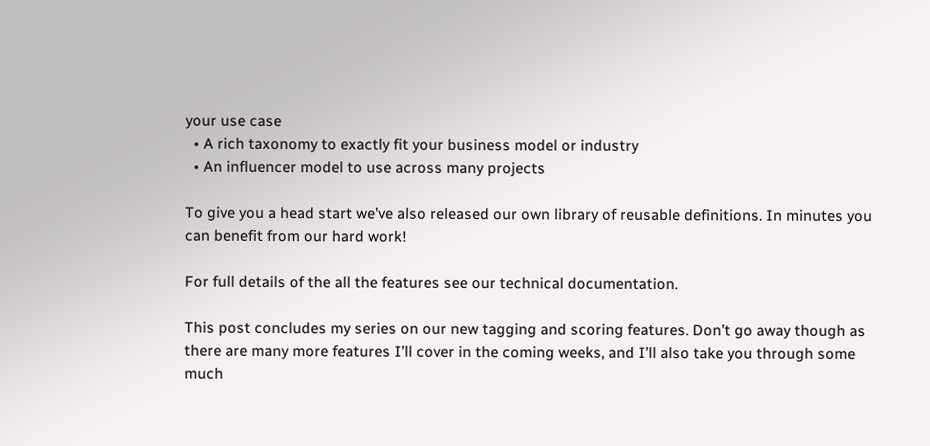your use case
  • A rich taxonomy to exactly fit your business model or industry
  • An influencer model to use across many projects

To give you a head start we’ve also released our own library of reusable definitions. In minutes you can benefit from our hard work!

For full details of the all the features see our technical documentation.

This post concludes my series on our new tagging and scoring features. Don’t go away though as there are many more features I’ll cover in the coming weeks, and I’ll also take you through some much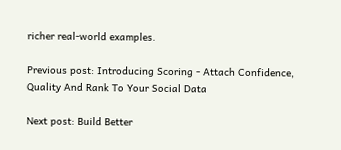richer real-world examples.

Previous post: Introducing Scoring - Attach Confidence, Quality And Rank To Your Social Data

Next post: Build Better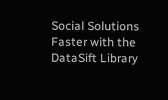Social Solutions Faster with the DataSift Library